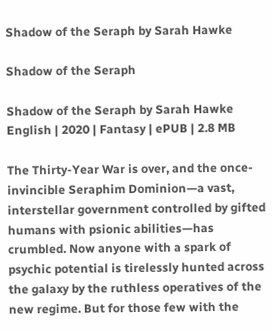Shadow of the Seraph by Sarah Hawke

Shadow of the Seraph

Shadow of the Seraph by Sarah Hawke
English | 2020 | Fantasy | ePUB | 2.8 MB

The Thirty-Year War is over, and the once-invincible Seraphim Dominion—a vast, interstellar government controlled by gifted humans with psionic abilities—has crumbled. Now anyone with a spark of psychic potential is tirelessly hunted across the galaxy by the ruthless operatives of the new regime. But for those few with the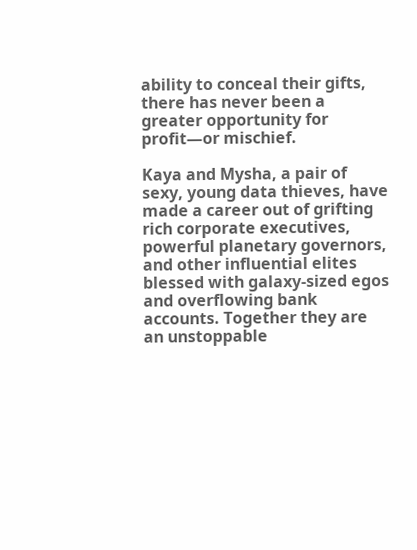ability to conceal their gifts, there has never been a greater opportunity for profit—or mischief.

Kaya and Mysha, a pair of sexy, young data thieves, have made a career out of grifting rich corporate executives, powerful planetary governors, and other influential elites blessed with galaxy-sized egos and overflowing bank accounts. Together they are an unstoppable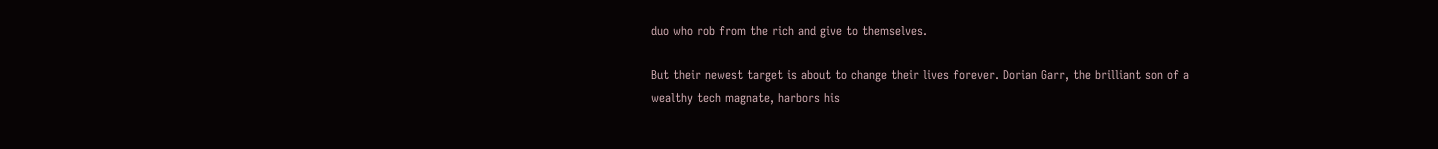duo who rob from the rich and give to themselves.

But their newest target is about to change their lives forever. Dorian Garr, the brilliant son of a wealthy tech magnate, harbors his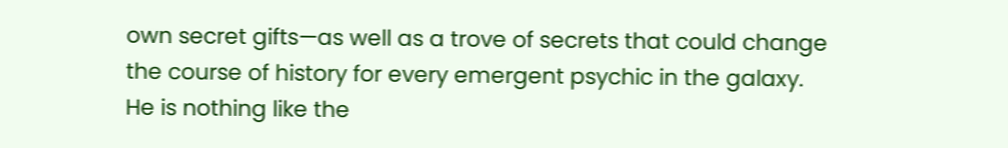own secret gifts—as well as a trove of secrets that could change the course of history for every emergent psychic in the galaxy. He is nothing like the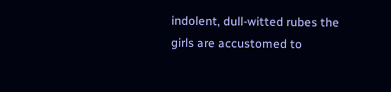indolent, dull-witted rubes the girls are accustomed to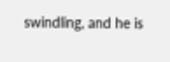swindling, and he is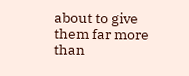about to give them far more than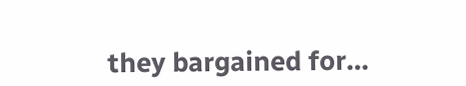they bargained for…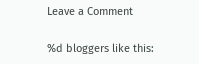Leave a Comment

%d bloggers like this: